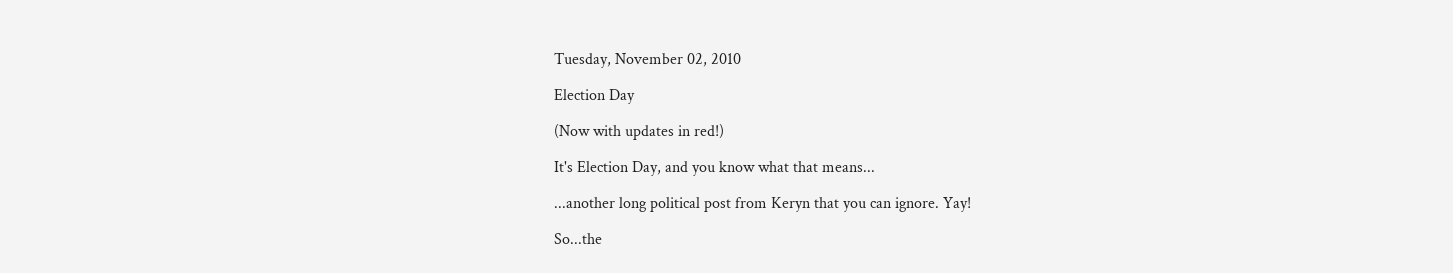Tuesday, November 02, 2010

Election Day

(Now with updates in red!)

It's Election Day, and you know what that means...

...another long political post from Keryn that you can ignore. Yay!

So...the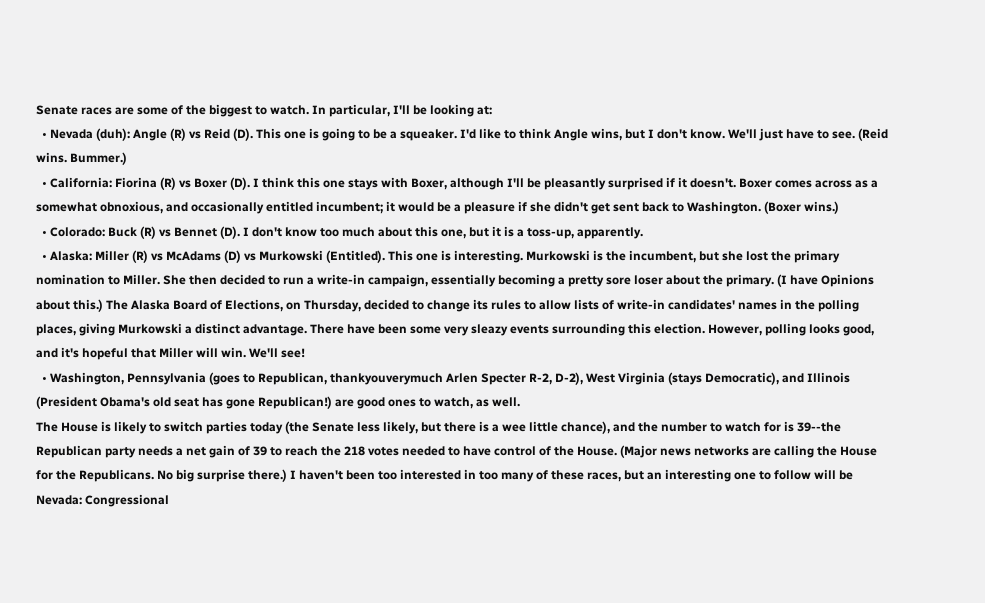Senate races are some of the biggest to watch. In particular, I'll be looking at:
  • Nevada (duh): Angle (R) vs Reid (D). This one is going to be a squeaker. I'd like to think Angle wins, but I don't know. We'll just have to see. (Reid wins. Bummer.)
  • California: Fiorina (R) vs Boxer (D). I think this one stays with Boxer, although I'll be pleasantly surprised if it doesn't. Boxer comes across as a somewhat obnoxious, and occasionally entitled incumbent; it would be a pleasure if she didn't get sent back to Washington. (Boxer wins.)
  • Colorado: Buck (R) vs Bennet (D). I don't know too much about this one, but it is a toss-up, apparently.
  • Alaska: Miller (R) vs McAdams (D) vs Murkowski (Entitled). This one is interesting. Murkowski is the incumbent, but she lost the primary nomination to Miller. She then decided to run a write-in campaign, essentially becoming a pretty sore loser about the primary. (I have Opinions about this.) The Alaska Board of Elections, on Thursday, decided to change its rules to allow lists of write-in candidates' names in the polling places, giving Murkowski a distinct advantage. There have been some very sleazy events surrounding this election. However, polling looks good, and it's hopeful that Miller will win. We'll see!
  • Washington, Pennsylvania (goes to Republican, thankyouverymuch Arlen Specter R-2, D-2), West Virginia (stays Democratic), and Illinois (President Obama's old seat has gone Republican!) are good ones to watch, as well.
The House is likely to switch parties today (the Senate less likely, but there is a wee little chance), and the number to watch for is 39--the Republican party needs a net gain of 39 to reach the 218 votes needed to have control of the House. (Major news networks are calling the House for the Republicans. No big surprise there.) I haven't been too interested in too many of these races, but an interesting one to follow will be Nevada: Congressional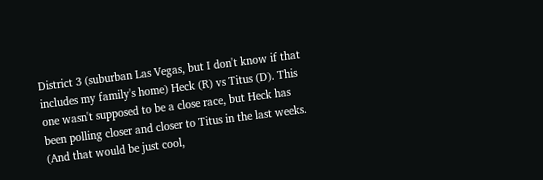District 3 (suburban Las Vegas, but I don't know if that includes my family's home) Heck (R) vs Titus (D). This one wasn't supposed to be a close race, but Heck has been polling closer and closer to Titus in the last weeks. (And that would be just cool,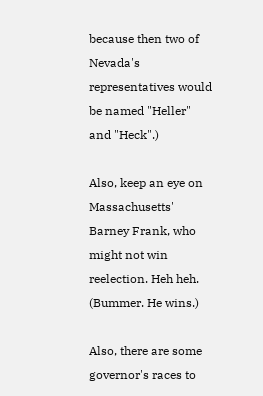because then two of Nevada's representatives would be named "Heller" and "Heck".)

Also, keep an eye on Massachusetts' Barney Frank, who might not win reelection. Heh heh. (Bummer. He wins.)

Also, there are some governor's races to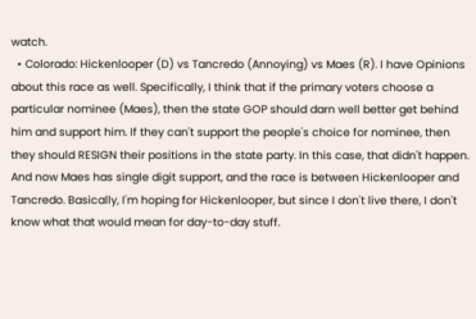watch.
  • Colorado: Hickenlooper (D) vs Tancredo (Annoying) vs Maes (R). I have Opinions about this race as well. Specifically, I think that if the primary voters choose a particular nominee (Maes), then the state GOP should darn well better get behind him and support him. If they can't support the people's choice for nominee, then they should RESIGN their positions in the state party. In this case, that didn't happen. And now Maes has single digit support, and the race is between Hickenlooper and Tancredo. Basically, I'm hoping for Hickenlooper, but since I don't live there, I don't know what that would mean for day-to-day stuff.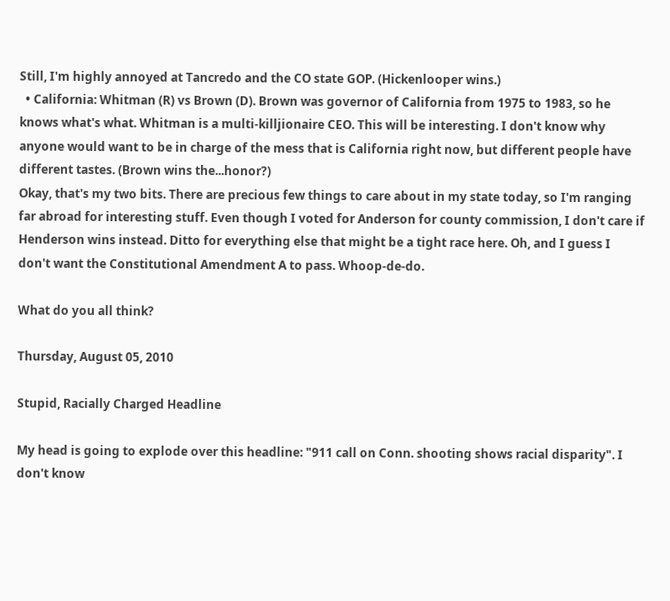Still, I'm highly annoyed at Tancredo and the CO state GOP. (Hickenlooper wins.)
  • California: Whitman (R) vs Brown (D). Brown was governor of California from 1975 to 1983, so he knows what's what. Whitman is a multi-killjionaire CEO. This will be interesting. I don't know why anyone would want to be in charge of the mess that is California right now, but different people have different tastes. (Brown wins the...honor?)
Okay, that's my two bits. There are precious few things to care about in my state today, so I'm ranging far abroad for interesting stuff. Even though I voted for Anderson for county commission, I don't care if Henderson wins instead. Ditto for everything else that might be a tight race here. Oh, and I guess I don't want the Constitutional Amendment A to pass. Whoop-de-do.

What do you all think?

Thursday, August 05, 2010

Stupid, Racially Charged Headline

My head is going to explode over this headline: "911 call on Conn. shooting shows racial disparity". I don't know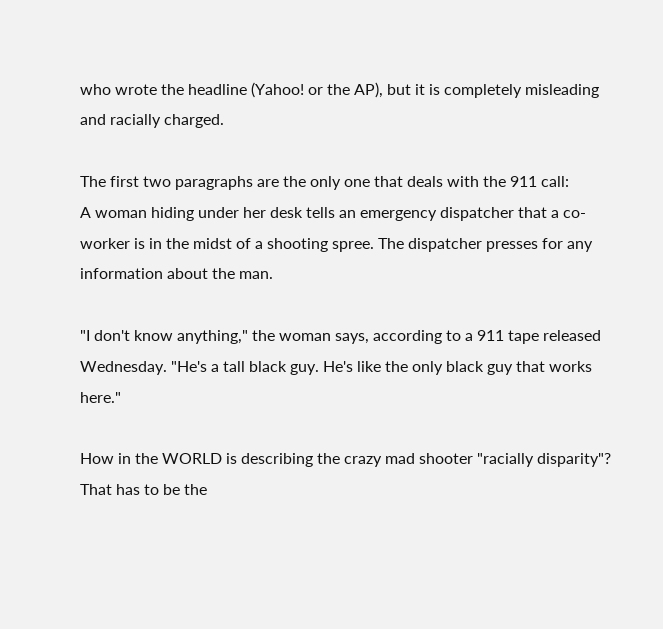who wrote the headline (Yahoo! or the AP), but it is completely misleading and racially charged.

The first two paragraphs are the only one that deals with the 911 call:
A woman hiding under her desk tells an emergency dispatcher that a co-worker is in the midst of a shooting spree. The dispatcher presses for any information about the man.

"I don't know anything," the woman says, according to a 911 tape released Wednesday. "He's a tall black guy. He's like the only black guy that works here."

How in the WORLD is describing the crazy mad shooter "racially disparity"? That has to be the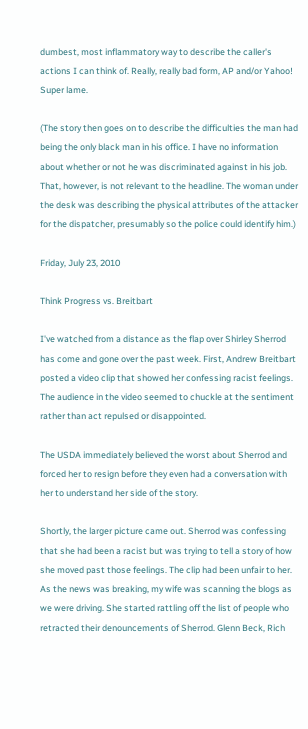dumbest, most inflammatory way to describe the caller's actions I can think of. Really, really bad form, AP and/or Yahoo! Super lame.

(The story then goes on to describe the difficulties the man had being the only black man in his office. I have no information about whether or not he was discriminated against in his job. That, however, is not relevant to the headline. The woman under the desk was describing the physical attributes of the attacker for the dispatcher, presumably so the police could identify him.)

Friday, July 23, 2010

Think Progress vs. Breitbart

I've watched from a distance as the flap over Shirley Sherrod has come and gone over the past week. First, Andrew Breitbart posted a video clip that showed her confessing racist feelings. The audience in the video seemed to chuckle at the sentiment rather than act repulsed or disappointed.

The USDA immediately believed the worst about Sherrod and forced her to resign before they even had a conversation with her to understand her side of the story.

Shortly, the larger picture came out. Sherrod was confessing that she had been a racist but was trying to tell a story of how she moved past those feelings. The clip had been unfair to her. As the news was breaking, my wife was scanning the blogs as we were driving. She started rattling off the list of people who retracted their denouncements of Sherrod. Glenn Beck, Rich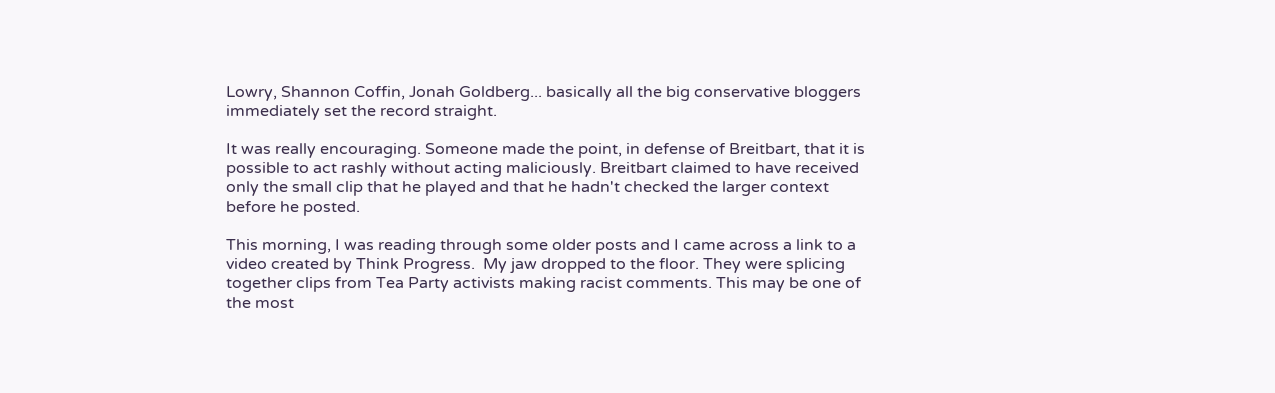Lowry, Shannon Coffin, Jonah Goldberg... basically all the big conservative bloggers immediately set the record straight.

It was really encouraging. Someone made the point, in defense of Breitbart, that it is possible to act rashly without acting maliciously. Breitbart claimed to have received only the small clip that he played and that he hadn't checked the larger context before he posted.

This morning, I was reading through some older posts and I came across a link to a video created by Think Progress.  My jaw dropped to the floor. They were splicing together clips from Tea Party activists making racist comments. This may be one of the most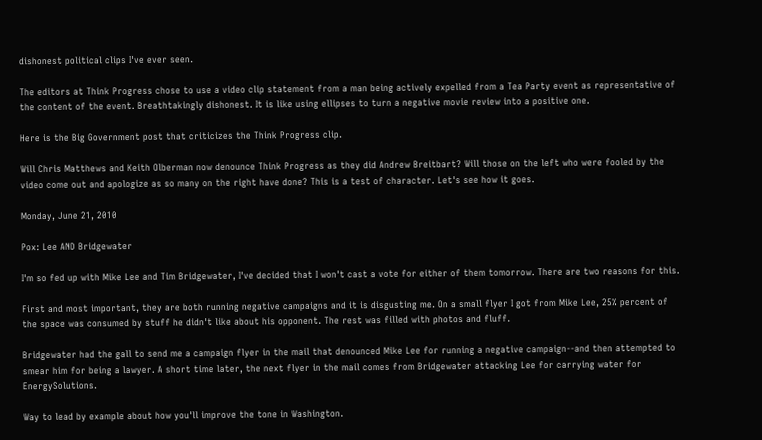dishonest political clips I've ever seen.

The editors at Think Progress chose to use a video clip statement from a man being actively expelled from a Tea Party event as representative of the content of the event. Breathtakingly dishonest. It is like using ellipses to turn a negative movie review into a positive one.

Here is the Big Government post that criticizes the Think Progress clip.

Will Chris Matthews and Keith Olberman now denounce Think Progress as they did Andrew Breitbart? Will those on the left who were fooled by the video come out and apologize as so many on the right have done? This is a test of character. Let's see how it goes.

Monday, June 21, 2010

Pox: Lee AND Bridgewater

I'm so fed up with Mike Lee and Tim Bridgewater, I've decided that I won't cast a vote for either of them tomorrow. There are two reasons for this.

First and most important, they are both running negative campaigns and it is disgusting me. On a small flyer I got from Mike Lee, 25% percent of the space was consumed by stuff he didn't like about his opponent. The rest was filled with photos and fluff.

Bridgewater had the gall to send me a campaign flyer in the mail that denounced Mike Lee for running a negative campaign--and then attempted to smear him for being a lawyer. A short time later, the next flyer in the mail comes from Bridgewater attacking Lee for carrying water for EnergySolutions.

Way to lead by example about how you'll improve the tone in Washington.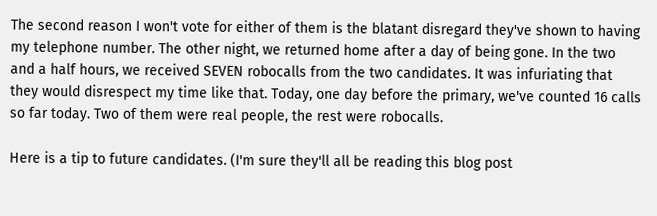The second reason I won't vote for either of them is the blatant disregard they've shown to having my telephone number. The other night, we returned home after a day of being gone. In the two and a half hours, we received SEVEN robocalls from the two candidates. It was infuriating that they would disrespect my time like that. Today, one day before the primary, we've counted 16 calls so far today. Two of them were real people, the rest were robocalls.

Here is a tip to future candidates. (I'm sure they'll all be reading this blog post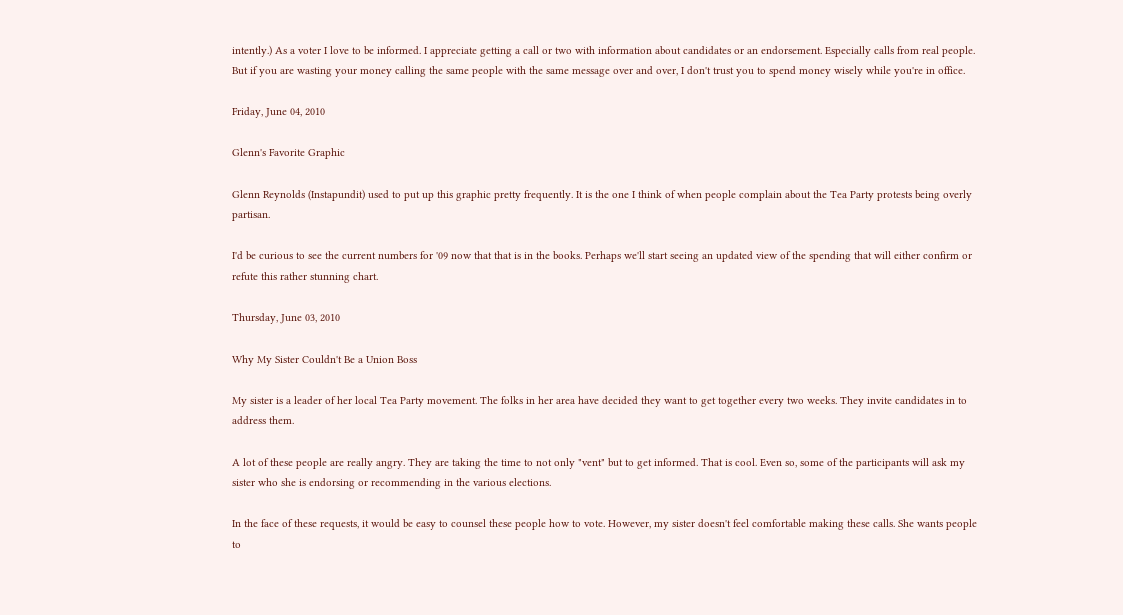intently.) As a voter I love to be informed. I appreciate getting a call or two with information about candidates or an endorsement. Especially calls from real people. But if you are wasting your money calling the same people with the same message over and over, I don't trust you to spend money wisely while you're in office.

Friday, June 04, 2010

Glenn's Favorite Graphic

Glenn Reynolds (Instapundit) used to put up this graphic pretty frequently. It is the one I think of when people complain about the Tea Party protests being overly partisan.

I'd be curious to see the current numbers for '09 now that that is in the books. Perhaps we'll start seeing an updated view of the spending that will either confirm or refute this rather stunning chart.

Thursday, June 03, 2010

Why My Sister Couldn't Be a Union Boss

My sister is a leader of her local Tea Party movement. The folks in her area have decided they want to get together every two weeks. They invite candidates in to address them.

A lot of these people are really angry. They are taking the time to not only "vent" but to get informed. That is cool. Even so, some of the participants will ask my sister who she is endorsing or recommending in the various elections.

In the face of these requests, it would be easy to counsel these people how to vote. However, my sister doesn't feel comfortable making these calls. She wants people to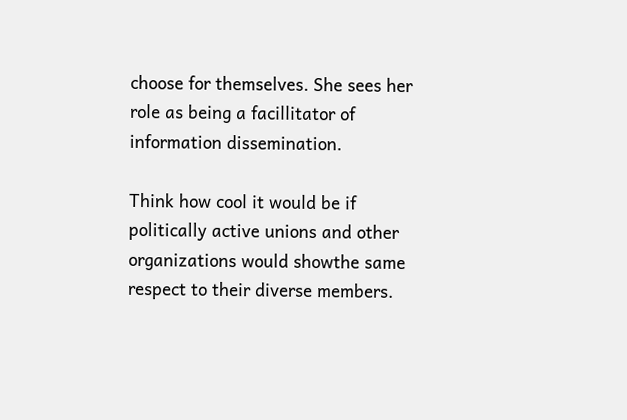choose for themselves. She sees her role as being a facillitator of information dissemination.

Think how cool it would be if politically active unions and other organizations would showthe same respect to their diverse members.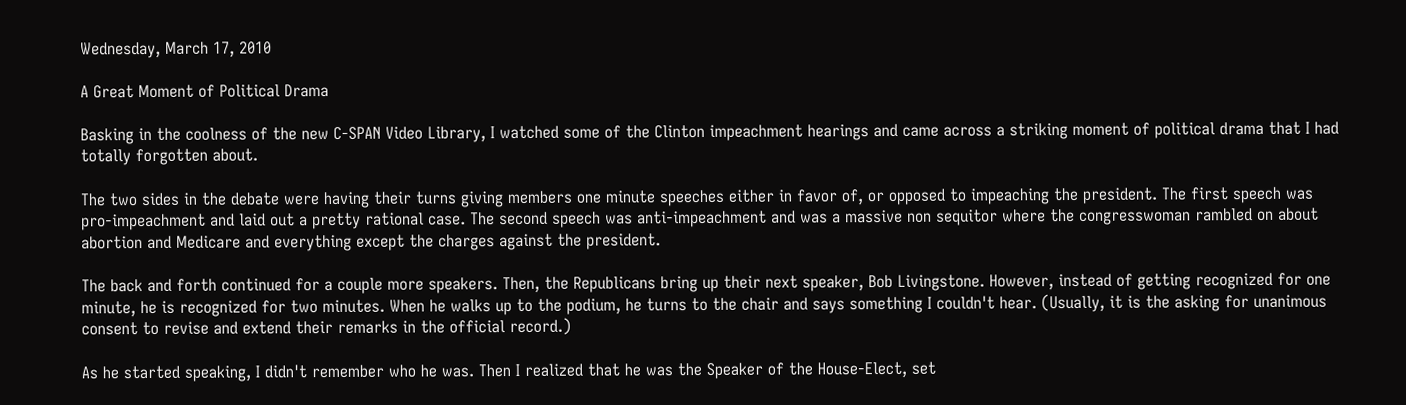Wednesday, March 17, 2010

A Great Moment of Political Drama

Basking in the coolness of the new C-SPAN Video Library, I watched some of the Clinton impeachment hearings and came across a striking moment of political drama that I had totally forgotten about.

The two sides in the debate were having their turns giving members one minute speeches either in favor of, or opposed to impeaching the president. The first speech was pro-impeachment and laid out a pretty rational case. The second speech was anti-impeachment and was a massive non sequitor where the congresswoman rambled on about abortion and Medicare and everything except the charges against the president.

The back and forth continued for a couple more speakers. Then, the Republicans bring up their next speaker, Bob Livingstone. However, instead of getting recognized for one minute, he is recognized for two minutes. When he walks up to the podium, he turns to the chair and says something I couldn't hear. (Usually, it is the asking for unanimous consent to revise and extend their remarks in the official record.)

As he started speaking, I didn't remember who he was. Then I realized that he was the Speaker of the House-Elect, set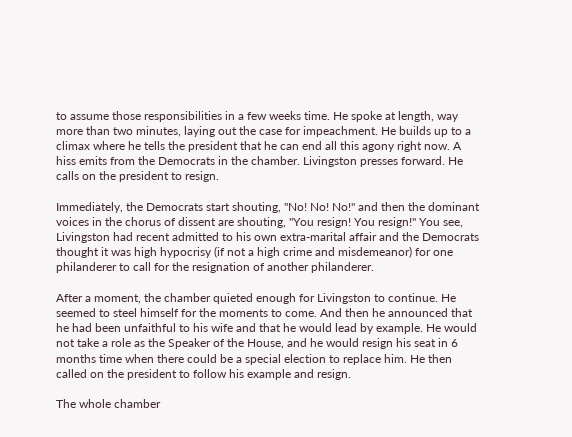to assume those responsibilities in a few weeks time. He spoke at length, way more than two minutes, laying out the case for impeachment. He builds up to a climax where he tells the president that he can end all this agony right now. A hiss emits from the Democrats in the chamber. Livingston presses forward. He calls on the president to resign.

Immediately, the Democrats start shouting, "No! No! No!" and then the dominant voices in the chorus of dissent are shouting, "You resign! You resign!" You see, Livingston had recent admitted to his own extra-marital affair and the Democrats thought it was high hypocrisy (if not a high crime and misdemeanor) for one philanderer to call for the resignation of another philanderer.

After a moment, the chamber quieted enough for Livingston to continue. He seemed to steel himself for the moments to come. And then he announced that he had been unfaithful to his wife and that he would lead by example. He would not take a role as the Speaker of the House, and he would resign his seat in 6 months time when there could be a special election to replace him. He then called on the president to follow his example and resign.

The whole chamber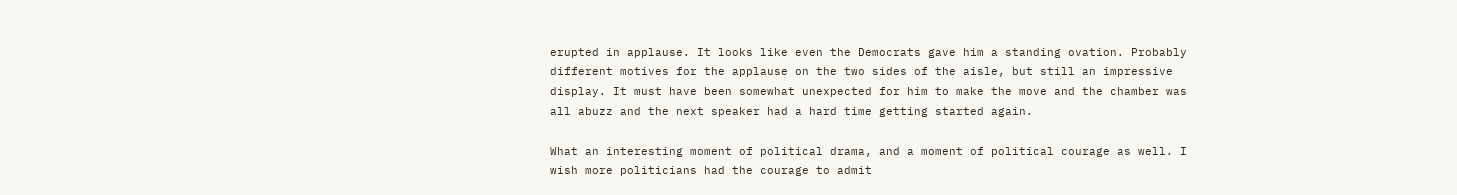erupted in applause. It looks like even the Democrats gave him a standing ovation. Probably different motives for the applause on the two sides of the aisle, but still an impressive display. It must have been somewhat unexpected for him to make the move and the chamber was all abuzz and the next speaker had a hard time getting started again.

What an interesting moment of political drama, and a moment of political courage as well. I wish more politicians had the courage to admit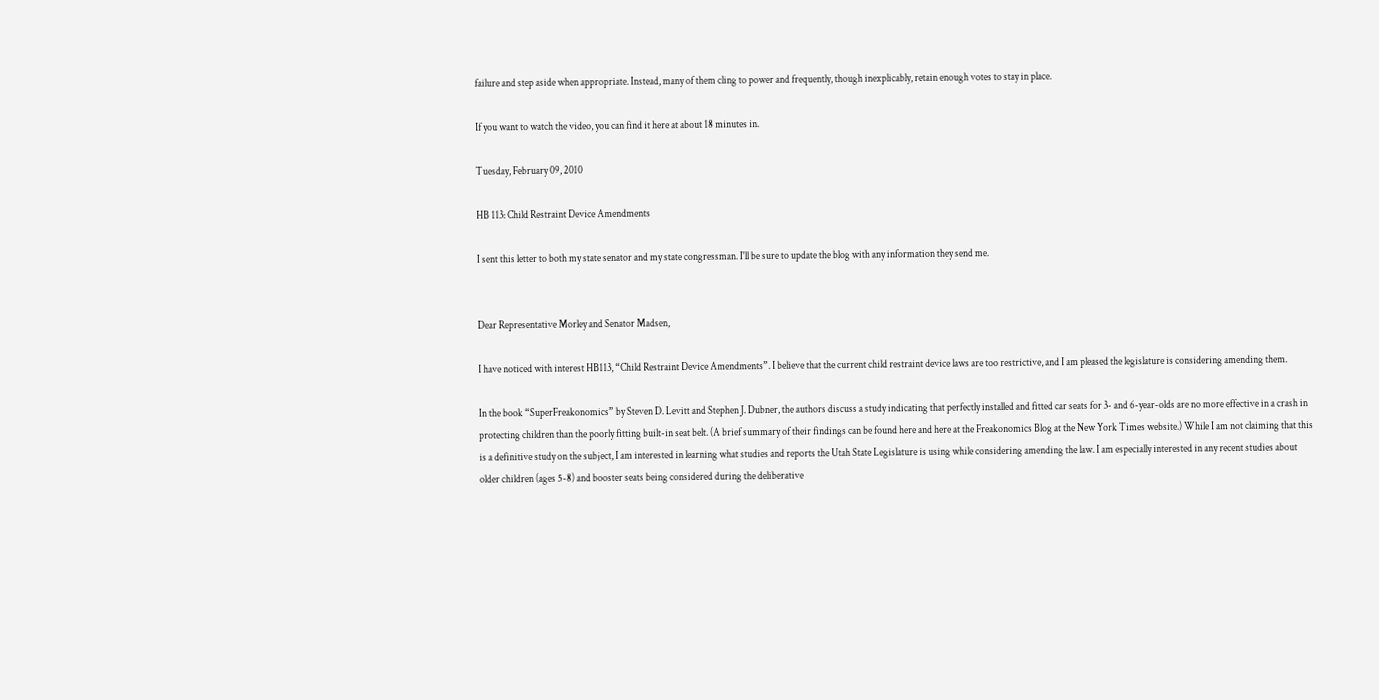failure and step aside when appropriate. Instead, many of them cling to power and frequently, though inexplicably, retain enough votes to stay in place.

If you want to watch the video, you can find it here at about 18 minutes in.

Tuesday, February 09, 2010

HB 113: Child Restraint Device Amendments

I sent this letter to both my state senator and my state congressman. I'll be sure to update the blog with any information they send me.


Dear Representative Morley and Senator Madsen,

I have noticed with interest HB113, “Child Restraint Device Amendments”. I believe that the current child restraint device laws are too restrictive, and I am pleased the legislature is considering amending them.

In the book “SuperFreakonomics” by Steven D. Levitt and Stephen J. Dubner, the authors discuss a study indicating that perfectly installed and fitted car seats for 3- and 6-year-olds are no more effective in a crash in protecting children than the poorly fitting built-in seat belt. (A brief summary of their findings can be found here and here at the Freakonomics Blog at the New York Times website.) While I am not claiming that this is a definitive study on the subject, I am interested in learning what studies and reports the Utah State Legislature is using while considering amending the law. I am especially interested in any recent studies about older children (ages 5-8) and booster seats being considered during the deliberative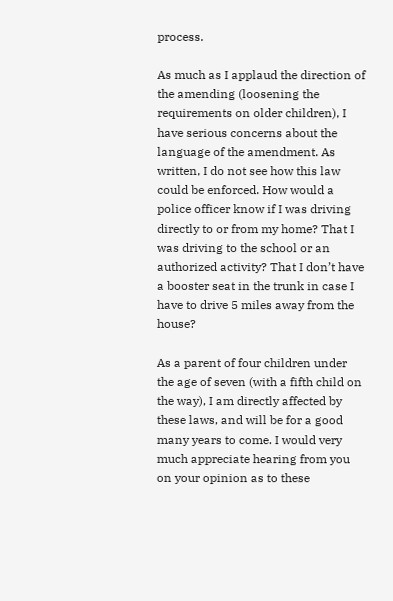process.

As much as I applaud the direction of the amending (loosening the requirements on older children), I have serious concerns about the language of the amendment. As written, I do not see how this law could be enforced. How would a police officer know if I was driving directly to or from my home? That I was driving to the school or an authorized activity? That I don’t have a booster seat in the trunk in case I have to drive 5 miles away from the house?

As a parent of four children under the age of seven (with a fifth child on the way), I am directly affected by these laws, and will be for a good many years to come. I would very much appreciate hearing from you on your opinion as to these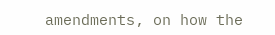amendments, on how the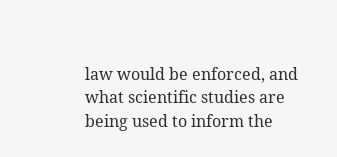law would be enforced, and what scientific studies are being used to inform the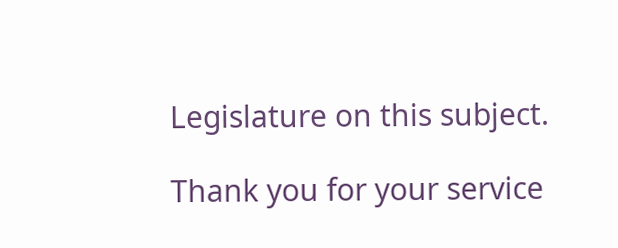Legislature on this subject.

Thank you for your service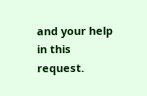and your help in this request.